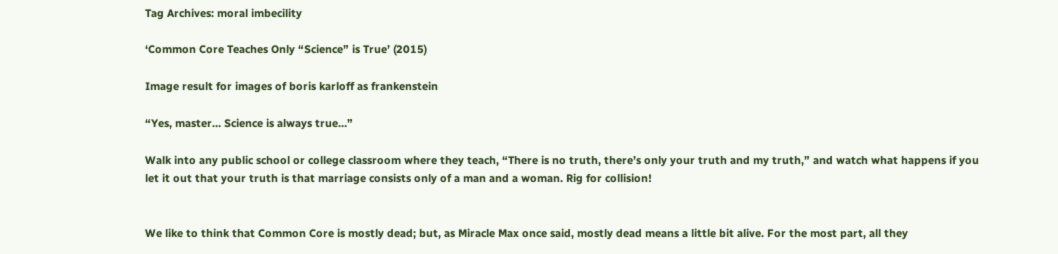Tag Archives: moral imbecility

‘Common Core Teaches Only “Science” is True’ (2015)

Image result for images of boris karloff as frankenstein

“Yes, master… Science is always true…”

Walk into any public school or college classroom where they teach, “There is no truth, there’s only your truth and my truth,” and watch what happens if you let it out that your truth is that marriage consists only of a man and a woman. Rig for collision!


We like to think that Common Core is mostly dead; but, as Miracle Max once said, mostly dead means a little bit alive. For the most part, all they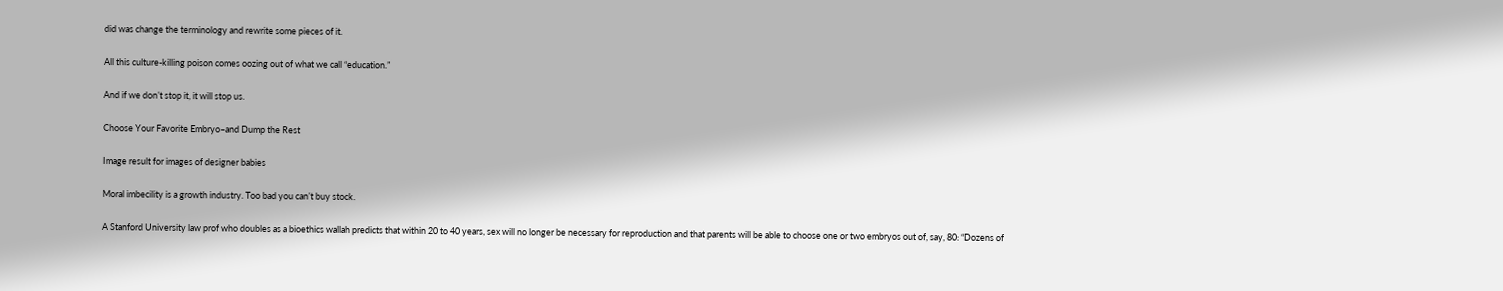did was change the terminology and rewrite some pieces of it.

All this culture-killing poison comes oozing out of what we call “education.”

And if we don’t stop it, it will stop us.

Choose Your Favorite Embryo–and Dump the Rest

Image result for images of designer babies

Moral imbecility is a growth industry. Too bad you can’t buy stock.

A Stanford University law prof who doubles as a bioethics wallah predicts that within 20 to 40 years, sex will no longer be necessary for reproduction and that parents will be able to choose one or two embryos out of, say, 80: “Dozens of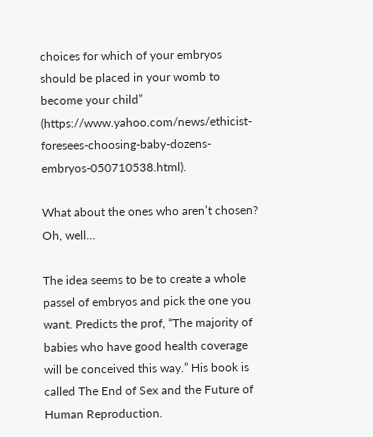choices for which of your embryos should be placed in your womb to become your child” (https://www.yahoo.com/news/ethicist-foresees-choosing-baby-dozens-embryos-050710538.html).

What about the ones who aren’t chosen? Oh, well…

The idea seems to be to create a whole passel of embryos and pick the one you want. Predicts the prof, “The majority of babies who have good health coverage will be conceived this way.” His book is called The End of Sex and the Future of Human Reproduction.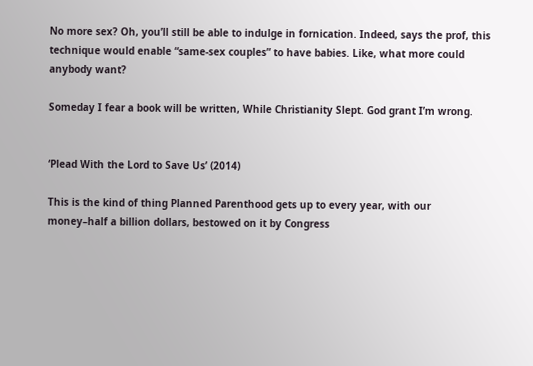No more sex? Oh, you’ll still be able to indulge in fornication. Indeed, says the prof, this technique would enable “same-sex couples” to have babies. Like, what more could anybody want?

Someday I fear a book will be written, While Christianity Slept. God grant I’m wrong.


‘Plead With the Lord to Save Us’ (2014)

This is the kind of thing Planned Parenthood gets up to every year, with our money–half a billion dollars, bestowed on it by Congress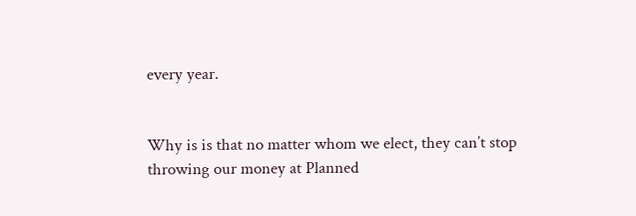every year.


Why is is that no matter whom we elect, they can’t stop throwing our money at Planned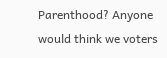Parenthood? Anyone would think we voters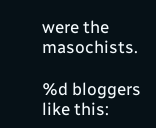were the masochists.

%d bloggers like this: